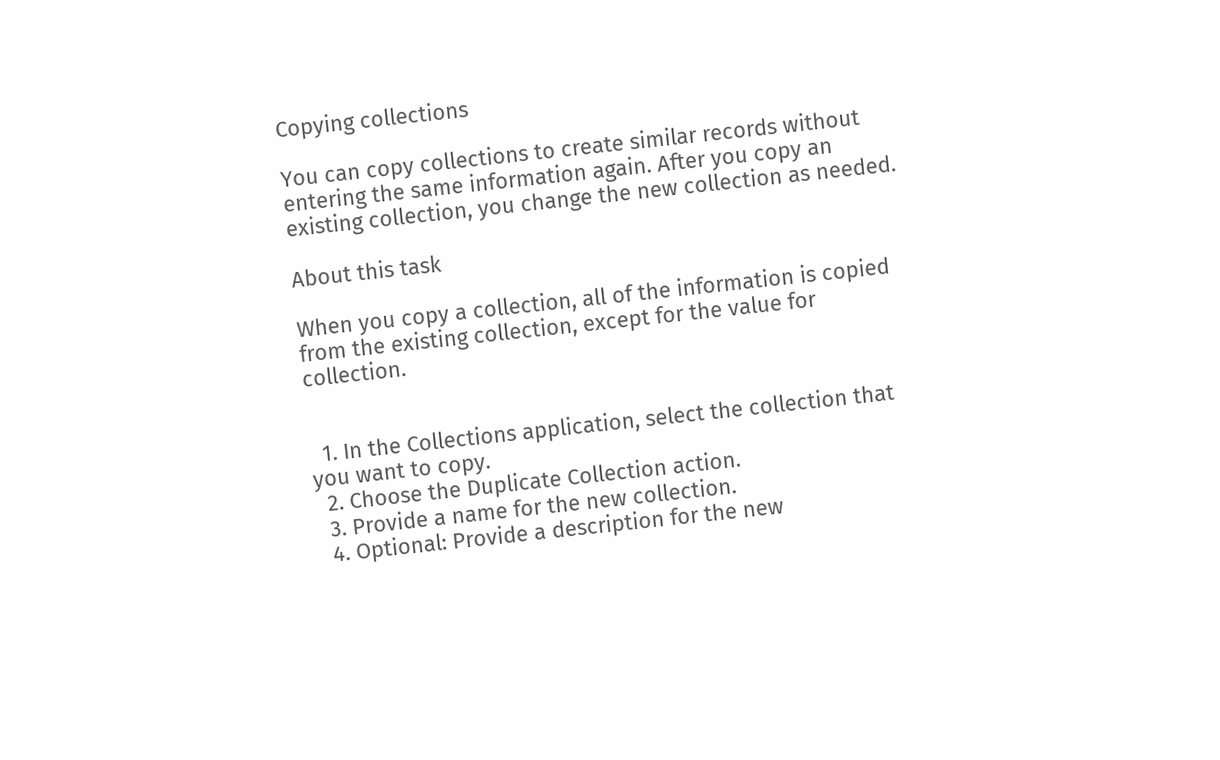Copying collections

You can copy collections to create similar records without entering the same information again. After you copy an existing collection, you change the new collection as needed.

About this task

When you copy a collection, all of the information is copied from the existing collection, except for the value for collection.


  1. In the Collections application, select the collection that you want to copy.
  2. Choose the Duplicate Collection action.
  3. Provide a name for the new collection.
  4. Optional: Provide a description for the new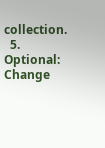collection.
  5. Optional: Change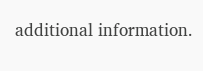additional information.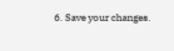6. Save your changes.